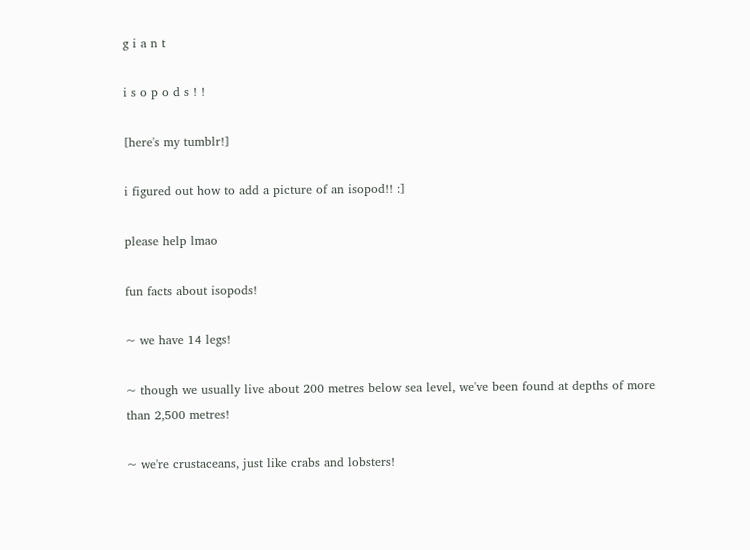g i a n t

i s o p o d s ! !

[here's my tumblr!]

i figured out how to add a picture of an isopod!! :]

please help lmao

fun facts about isopods!

~ we have 14 legs!

~ though we usually live about 200 metres below sea level, we've been found at depths of more than 2,500 metres!

~ we're crustaceans, just like crabs and lobsters!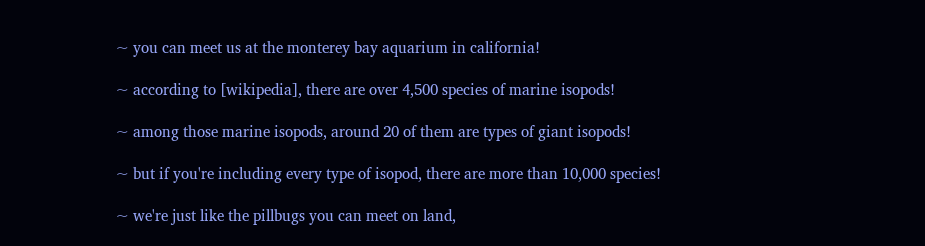~ you can meet us at the monterey bay aquarium in california!

~ according to [wikipedia], there are over 4,500 species of marine isopods!

~ among those marine isopods, around 20 of them are types of giant isopods!

~ but if you're including every type of isopod, there are more than 10,000 species!

~ we're just like the pillbugs you can meet on land,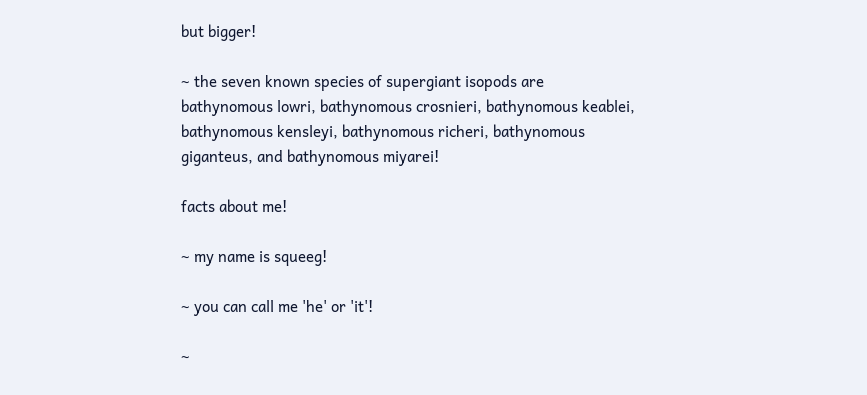but bigger!

~ the seven known species of supergiant isopods are bathynomous lowri, bathynomous crosnieri, bathynomous keablei, bathynomous kensleyi, bathynomous richeri, bathynomous giganteus, and bathynomous miyarei!

facts about me!

~ my name is squeeg!

~ you can call me 'he' or 'it'!

~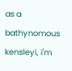as a bathynomous kensleyi, i'm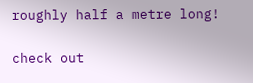roughly half a metre long!

check out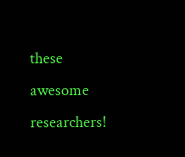these awesome researchers!